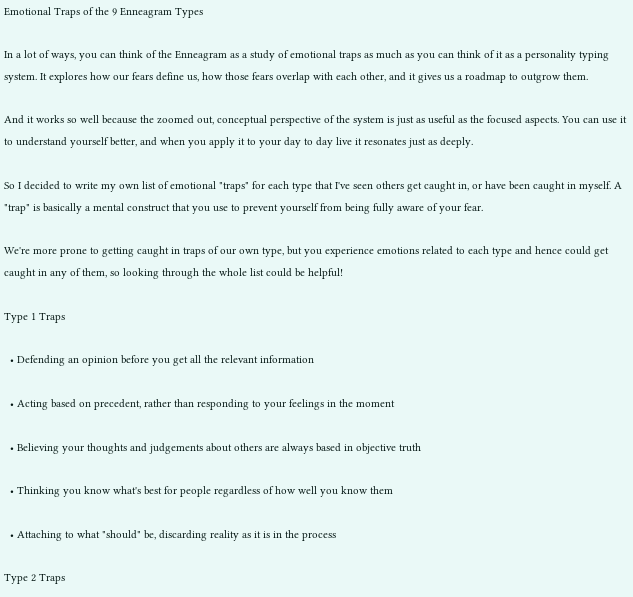Emotional Traps of the 9 Enneagram Types

In a lot of ways, you can think of the Enneagram as a study of emotional traps as much as you can think of it as a personality typing system. It explores how our fears define us, how those fears overlap with each other, and it gives us a roadmap to outgrow them.

And it works so well because the zoomed out, conceptual perspective of the system is just as useful as the focused aspects. You can use it to understand yourself better, and when you apply it to your day to day live it resonates just as deeply.

So I decided to write my own list of emotional "traps" for each type that I've seen others get caught in, or have been caught in myself. A "trap" is basically a mental construct that you use to prevent yourself from being fully aware of your fear.

We're more prone to getting caught in traps of our own type, but you experience emotions related to each type and hence could get caught in any of them, so looking through the whole list could be helpful!

Type 1 Traps

  • Defending an opinion before you get all the relevant information

  • Acting based on precedent, rather than responding to your feelings in the moment

  • Believing your thoughts and judgements about others are always based in objective truth

  • Thinking you know what's best for people regardless of how well you know them

  • Attaching to what "should" be, discarding reality as it is in the process

Type 2 Traps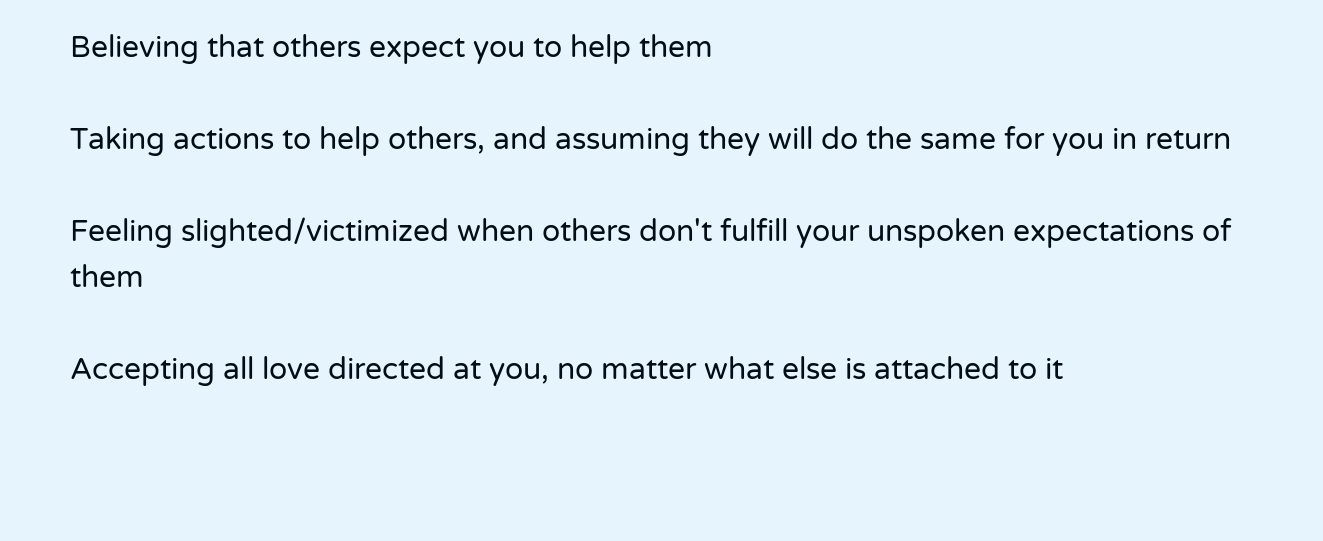Believing that others expect you to help them

Taking actions to help others, and assuming they will do the same for you in return

Feeling slighted/victimized when others don't fulfill your unspoken expectations of them

Accepting all love directed at you, no matter what else is attached to it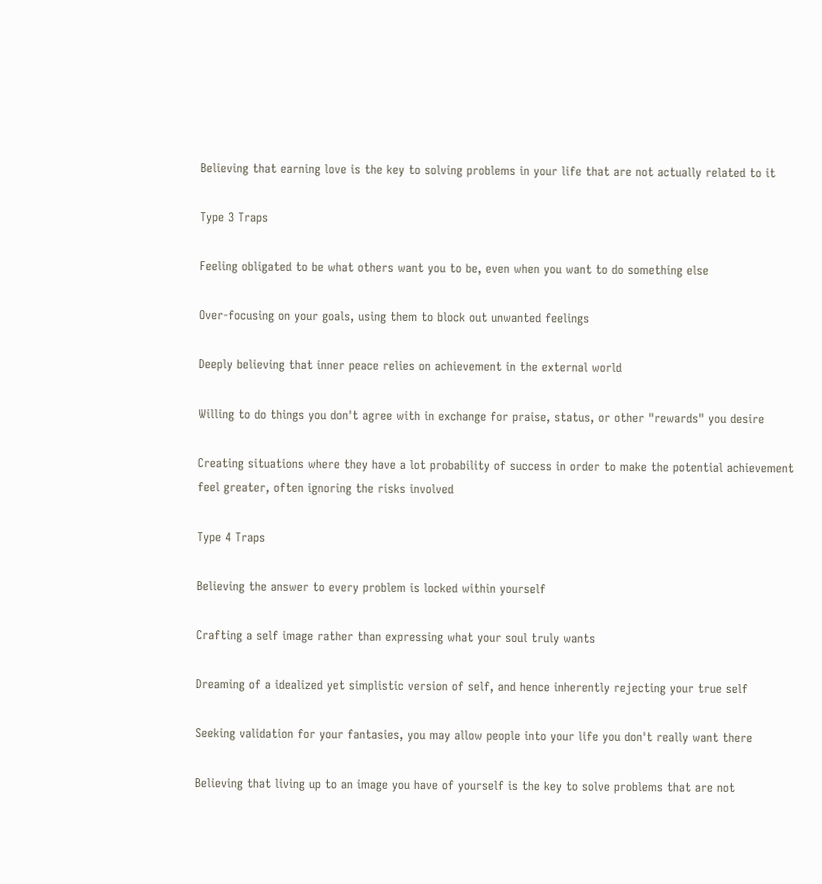Believing that earning love is the key to solving problems in your life that are not actually related to it

Type 3 Traps

Feeling obligated to be what others want you to be, even when you want to do something else

Over-focusing on your goals, using them to block out unwanted feelings

Deeply believing that inner peace relies on achievement in the external world

Willing to do things you don't agree with in exchange for praise, status, or other "rewards" you desire

Creating situations where they have a lot probability of success in order to make the potential achievement feel greater, often ignoring the risks involved

Type 4 Traps

Believing the answer to every problem is locked within yourself

Crafting a self image rather than expressing what your soul truly wants

Dreaming of a idealized yet simplistic version of self, and hence inherently rejecting your true self

Seeking validation for your fantasies, you may allow people into your life you don't really want there

Believing that living up to an image you have of yourself is the key to solve problems that are not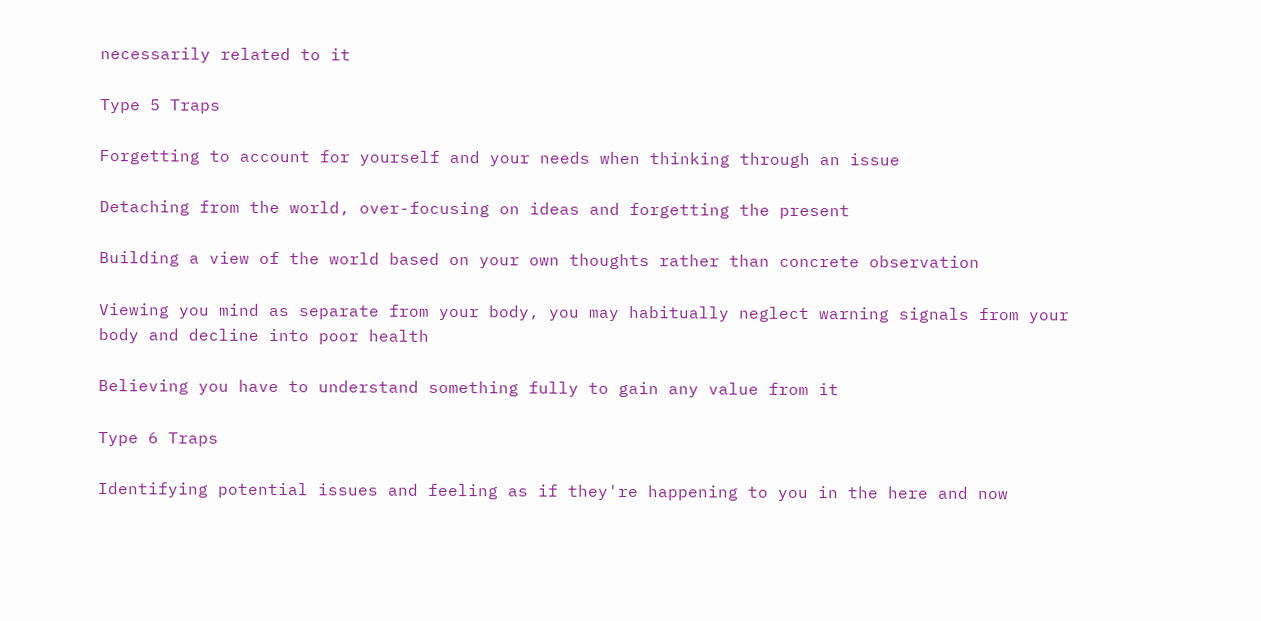necessarily related to it

Type 5 Traps

Forgetting to account for yourself and your needs when thinking through an issue

Detaching from the world, over-focusing on ideas and forgetting the present

Building a view of the world based on your own thoughts rather than concrete observation

Viewing you mind as separate from your body, you may habitually neglect warning signals from your body and decline into poor health

Believing you have to understand something fully to gain any value from it

Type 6 Traps

Identifying potential issues and feeling as if they're happening to you in the here and now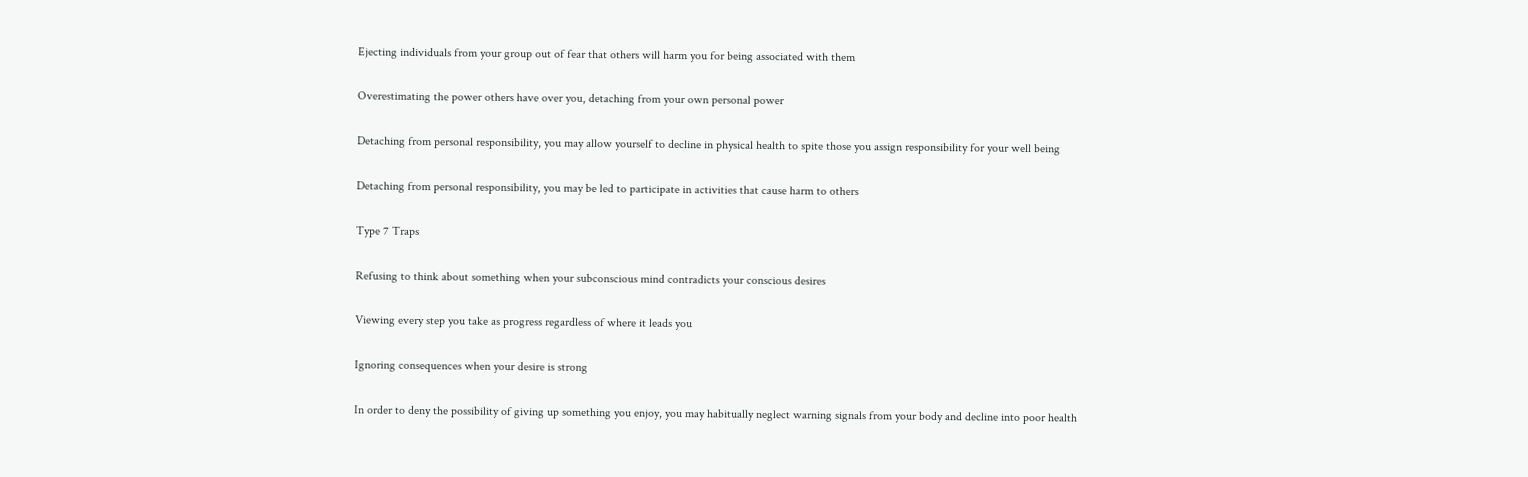Ejecting individuals from your group out of fear that others will harm you for being associated with them

Overestimating the power others have over you, detaching from your own personal power

Detaching from personal responsibility, you may allow yourself to decline in physical health to spite those you assign responsibility for your well being

Detaching from personal responsibility, you may be led to participate in activities that cause harm to others

Type 7 Traps

Refusing to think about something when your subconscious mind contradicts your conscious desires

Viewing every step you take as progress regardless of where it leads you

Ignoring consequences when your desire is strong

In order to deny the possibility of giving up something you enjoy, you may habitually neglect warning signals from your body and decline into poor health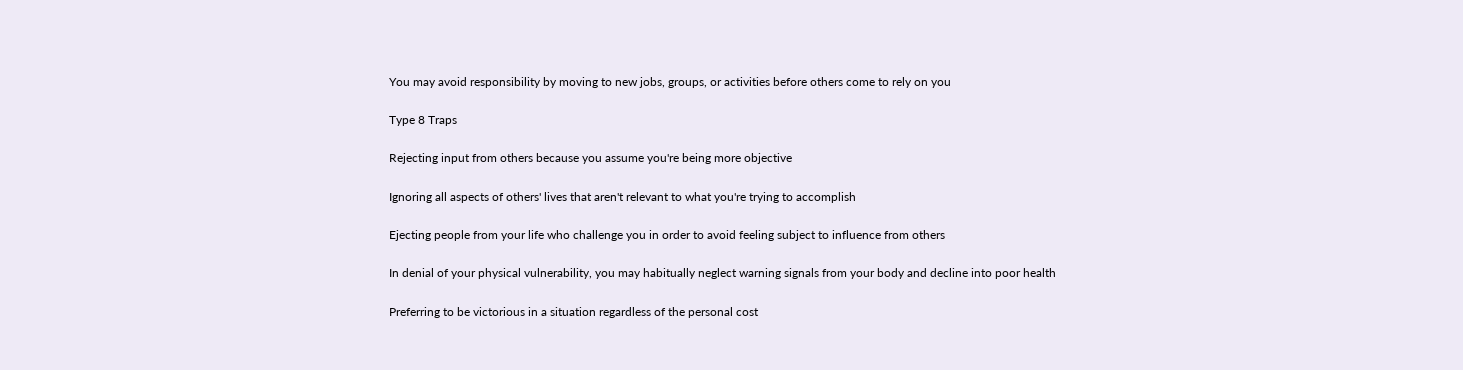You may avoid responsibility by moving to new jobs, groups, or activities before others come to rely on you

Type 8 Traps

Rejecting input from others because you assume you're being more objective

Ignoring all aspects of others' lives that aren't relevant to what you're trying to accomplish

Ejecting people from your life who challenge you in order to avoid feeling subject to influence from others

In denial of your physical vulnerability, you may habitually neglect warning signals from your body and decline into poor health

Preferring to be victorious in a situation regardless of the personal cost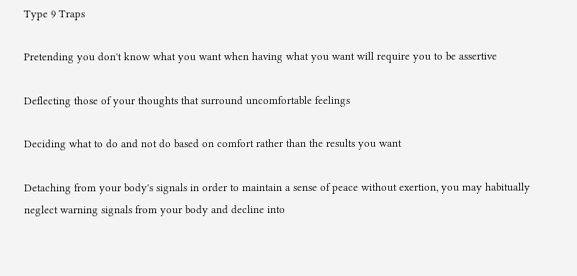Type 9 Traps

Pretending you don't know what you want when having what you want will require you to be assertive

Deflecting those of your thoughts that surround uncomfortable feelings

Deciding what to do and not do based on comfort rather than the results you want

Detaching from your body's signals in order to maintain a sense of peace without exertion, you may habitually neglect warning signals from your body and decline into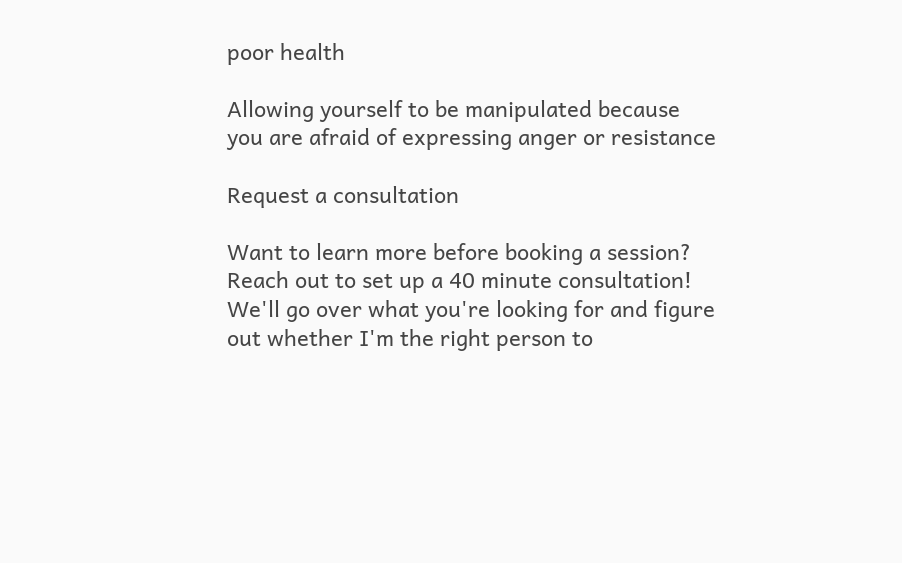poor health

Allowing yourself to be manipulated because you are afraid of expressing anger or resistance

Request a consultation

Want to learn more before booking a session? Reach out to set up a 40 minute consultation! We'll go over what you're looking for and figure out whether I'm the right person to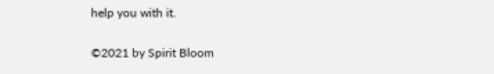help you with it.

©2021 by Spirit Bloom